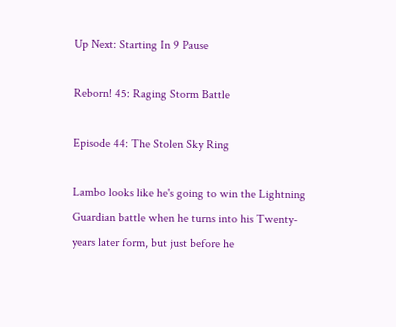Up Next: Starting In 9 Pause

Reborn! 45: Raging Storm Battle

Episode 44: The Stolen Sky Ring

Lambo looks like he's going to win the Lightning Guardian battle when he turns into his Twenty-years later form, but just before he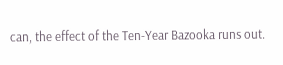can, the effect of the Ten-Year Bazooka runs out.